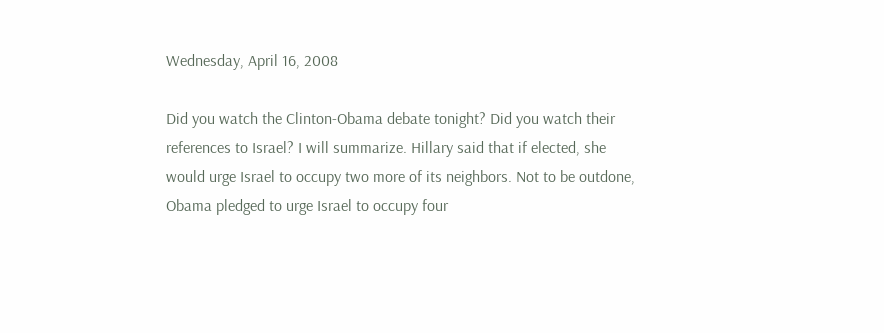Wednesday, April 16, 2008

Did you watch the Clinton-Obama debate tonight? Did you watch their references to Israel? I will summarize. Hillary said that if elected, she would urge Israel to occupy two more of its neighbors. Not to be outdone, Obama pledged to urge Israel to occupy four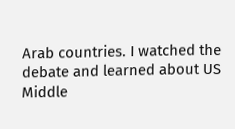Arab countries. I watched the debate and learned about US Middle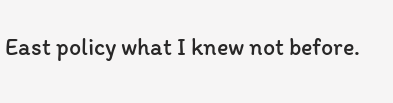East policy what I knew not before.